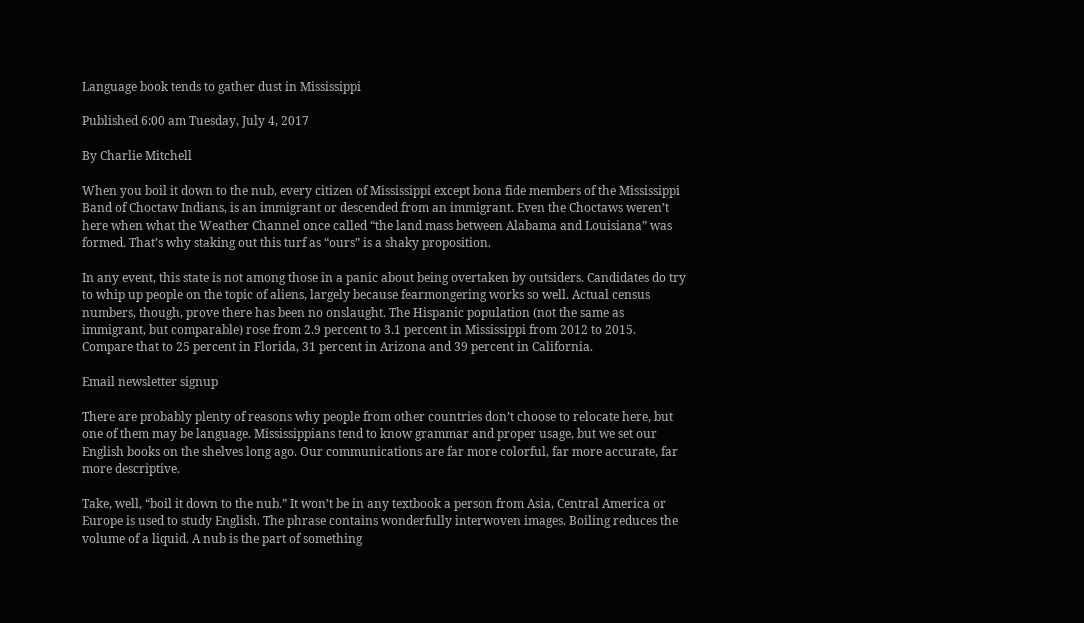Language book tends to gather dust in Mississippi

Published 6:00 am Tuesday, July 4, 2017

By Charlie Mitchell

When you boil it down to the nub, every citizen of Mississippi except bona fide members of the Mississippi Band of Choctaw Indians, is an immigrant or descended from an immigrant. Even the Choctaws weren’t here when what the Weather Channel once called “the land mass between Alabama and Louisiana” was formed. That’s why staking out this turf as “ours” is a shaky proposition.

In any event, this state is not among those in a panic about being overtaken by outsiders. Candidates do try to whip up people on the topic of aliens, largely because fearmongering works so well. Actual census numbers, though, prove there has been no onslaught. The Hispanic population (not the same as immigrant, but comparable) rose from 2.9 percent to 3.1 percent in Mississippi from 2012 to 2015. Compare that to 25 percent in Florida, 31 percent in Arizona and 39 percent in California.

Email newsletter signup

There are probably plenty of reasons why people from other countries don’t choose to relocate here, but one of them may be language. Mississippians tend to know grammar and proper usage, but we set our English books on the shelves long ago. Our communications are far more colorful, far more accurate, far more descriptive.

Take, well, “boil it down to the nub.” It won’t be in any textbook a person from Asia, Central America or Europe is used to study English. The phrase contains wonderfully interwoven images. Boiling reduces the volume of a liquid. A nub is the part of something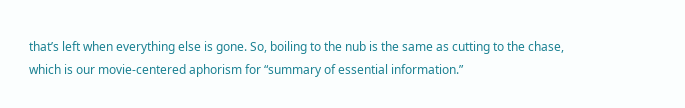that’s left when everything else is gone. So, boiling to the nub is the same as cutting to the chase, which is our movie-centered aphorism for “summary of essential information.”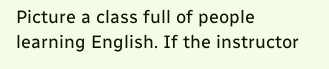Picture a class full of people learning English. If the instructor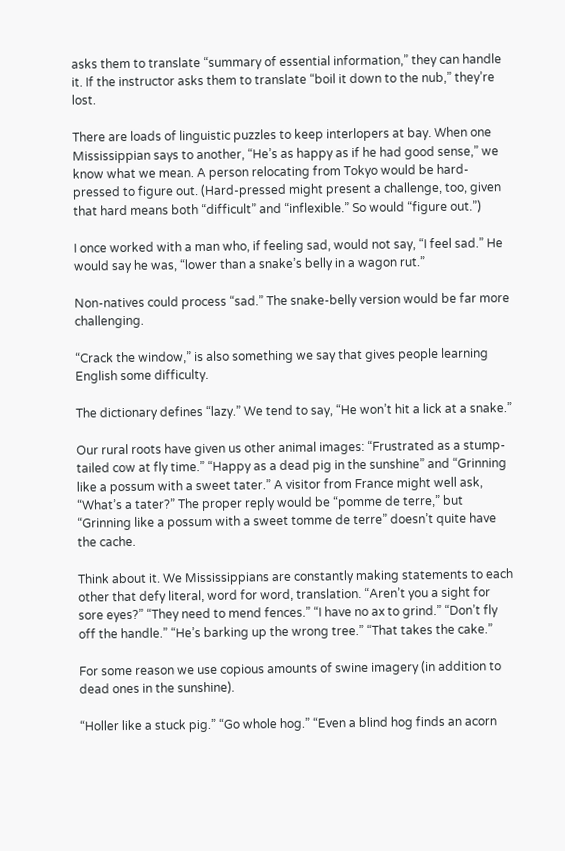asks them to translate “summary of essential information,” they can handle it. If the instructor asks them to translate “boil it down to the nub,” they’re lost.

There are loads of linguistic puzzles to keep interlopers at bay. When one Mississippian says to another, “He’s as happy as if he had good sense,” we know what we mean. A person relocating from Tokyo would be hard-pressed to figure out. (Hard-pressed might present a challenge, too, given that hard means both “difficult” and “inflexible.” So would “figure out.”)

I once worked with a man who, if feeling sad, would not say, “I feel sad.” He would say he was, “lower than a snake’s belly in a wagon rut.”

Non-natives could process “sad.” The snake-belly version would be far more challenging.

“Crack the window,” is also something we say that gives people learning English some difficulty.

The dictionary defines “lazy.” We tend to say, “He won’t hit a lick at a snake.”

Our rural roots have given us other animal images: “Frustrated as a stump-tailed cow at fly time.” “Happy as a dead pig in the sunshine” and “Grinning like a possum with a sweet tater.” A visitor from France might well ask, “What’s a tater?” The proper reply would be “pomme de terre,” but “Grinning like a possum with a sweet tomme de terre” doesn’t quite have the cache.

Think about it. We Mississippians are constantly making statements to each other that defy literal, word for word, translation. “Aren’t you a sight for sore eyes?” “They need to mend fences.” “I have no ax to grind.” “Don’t fly off the handle.” “He’s barking up the wrong tree.” “That takes the cake.”

For some reason we use copious amounts of swine imagery (in addition to dead ones in the sunshine).

“Holler like a stuck pig.” “Go whole hog.” “Even a blind hog finds an acorn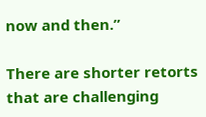now and then.”

There are shorter retorts that are challenging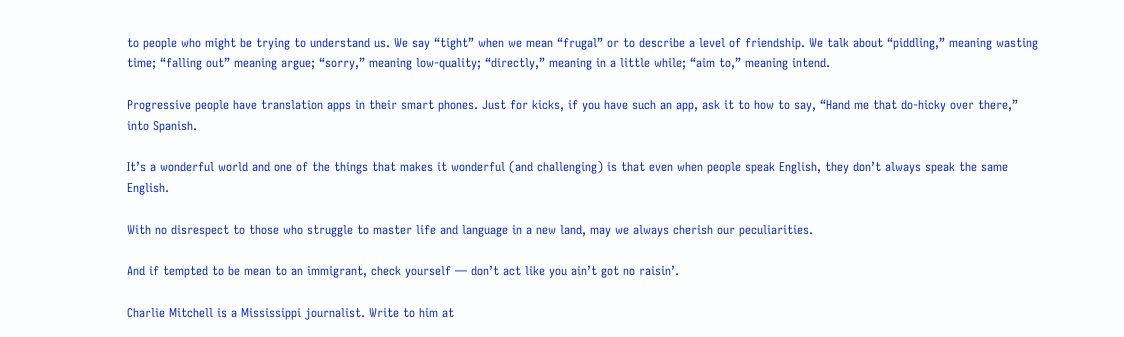to people who might be trying to understand us. We say “tight” when we mean “frugal” or to describe a level of friendship. We talk about “piddling,” meaning wasting time; “falling out” meaning argue; “sorry,” meaning low-quality; “directly,” meaning in a little while; “aim to,” meaning intend.

Progressive people have translation apps in their smart phones. Just for kicks, if you have such an app, ask it to how to say, “Hand me that do-hicky over there,” into Spanish.

It’s a wonderful world and one of the things that makes it wonderful (and challenging) is that even when people speak English, they don’t always speak the same English.

With no disrespect to those who struggle to master life and language in a new land, may we always cherish our peculiarities.

And if tempted to be mean to an immigrant, check yourself — don’t act like you ain’t got no raisin’.

Charlie Mitchell is a Mississippi journalist. Write to him at